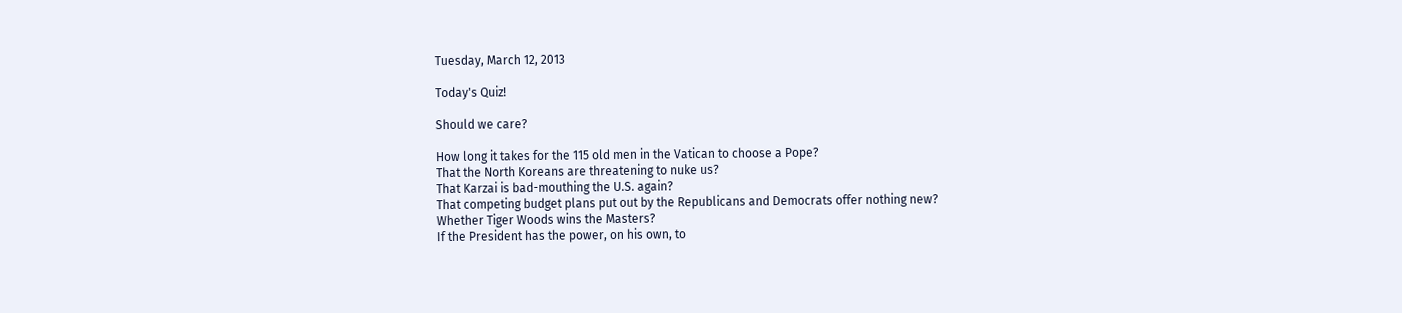Tuesday, March 12, 2013

Today's Quiz!

Should we care?

How long it takes for the 115 old men in the Vatican to choose a Pope?
That the North Koreans are threatening to nuke us?
That Karzai is bad-mouthing the U.S. again?
That competing budget plans put out by the Republicans and Democrats offer nothing new?
Whether Tiger Woods wins the Masters?
If the President has the power, on his own, to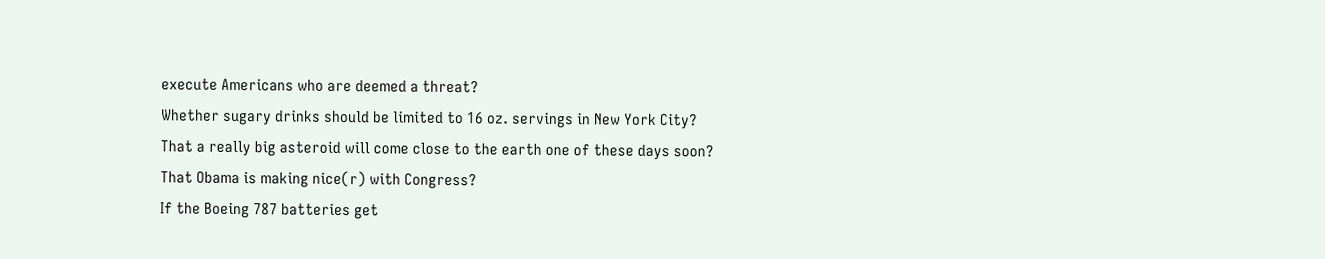execute Americans who are deemed a threat?
Whether sugary drinks should be limited to 16 oz. servings in New York City?
That a really big asteroid will come close to the earth one of these days soon?
That Obama is making nice(r) with Congress?
If the Boeing 787 batteries get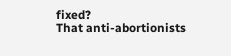fixed?
That anti-abortionists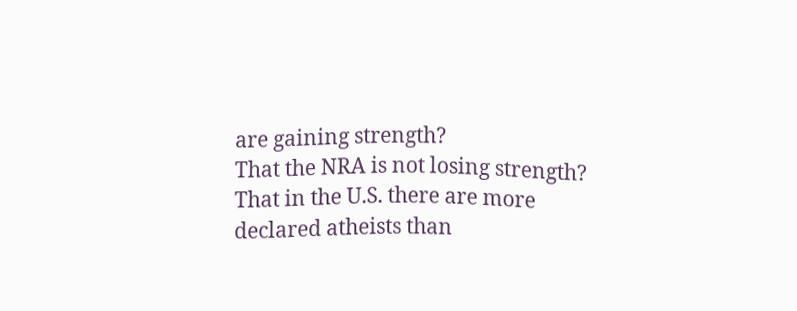are gaining strength?
That the NRA is not losing strength?
That in the U.S. there are more declared atheists than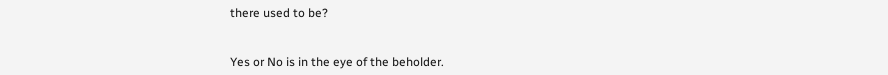there used to be?


Yes or No is in the eye of the beholder.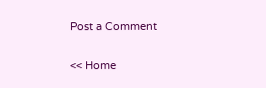Post a Comment

<< Home